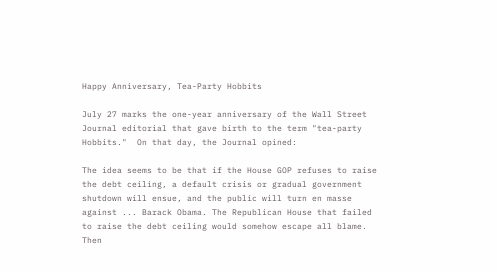Happy Anniversary, Tea-Party Hobbits

July 27 marks the one-year anniversary of the Wall Street Journal editorial that gave birth to the term "tea-party Hobbits."  On that day, the Journal opined:

The idea seems to be that if the House GOP refuses to raise the debt ceiling, a default crisis or gradual government shutdown will ensue, and the public will turn en masse against ... Barack Obama. The Republican House that failed to raise the debt ceiling would somehow escape all blame. Then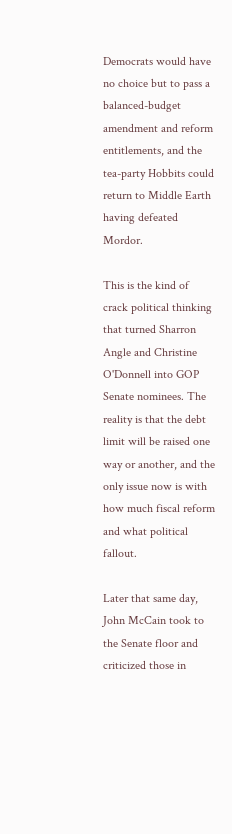Democrats would have no choice but to pass a balanced-budget amendment and reform entitlements, and the tea-party Hobbits could return to Middle Earth having defeated Mordor.

This is the kind of crack political thinking that turned Sharron Angle and Christine O'Donnell into GOP Senate nominees. The reality is that the debt limit will be raised one way or another, and the only issue now is with how much fiscal reform and what political fallout.

Later that same day, John McCain took to the Senate floor and criticized those in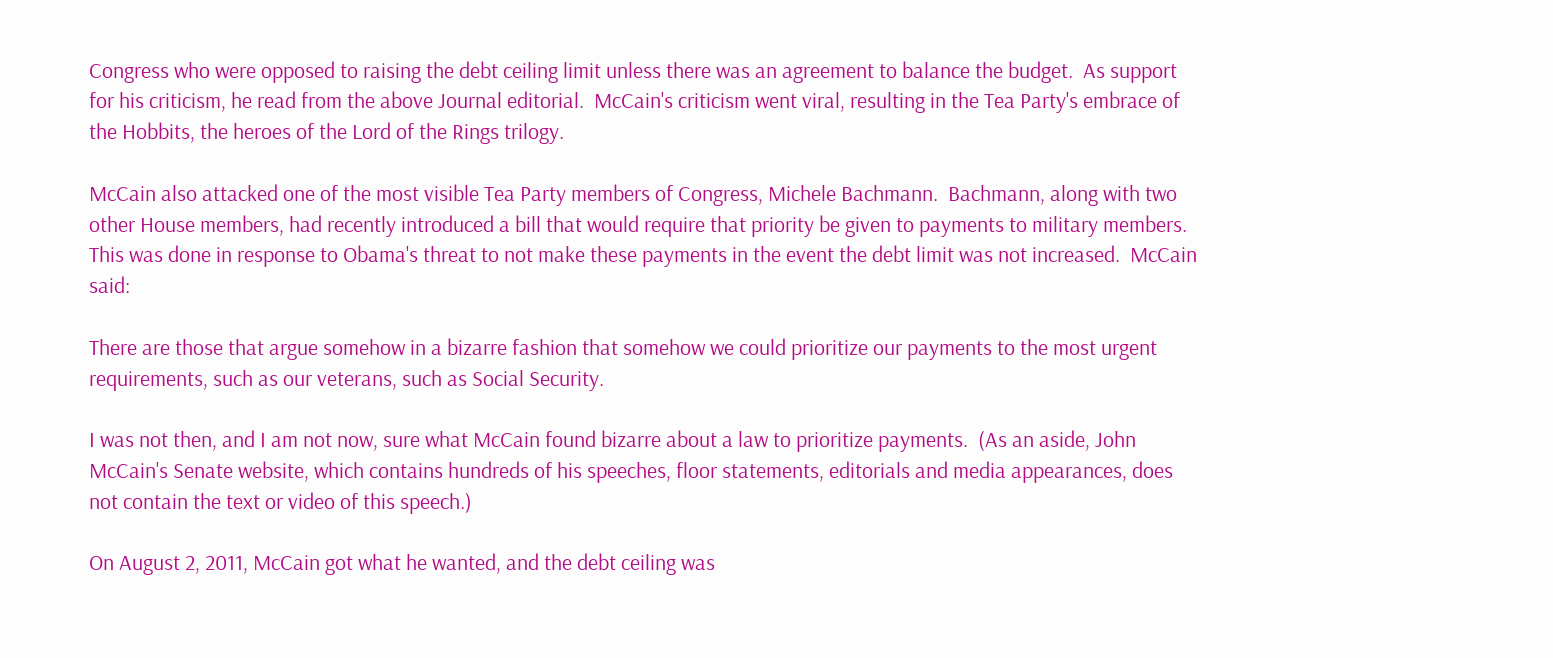Congress who were opposed to raising the debt ceiling limit unless there was an agreement to balance the budget.  As support for his criticism, he read from the above Journal editorial.  McCain's criticism went viral, resulting in the Tea Party's embrace of the Hobbits, the heroes of the Lord of the Rings trilogy.

McCain also attacked one of the most visible Tea Party members of Congress, Michele Bachmann.  Bachmann, along with two other House members, had recently introduced a bill that would require that priority be given to payments to military members.  This was done in response to Obama's threat to not make these payments in the event the debt limit was not increased.  McCain said:

There are those that argue somehow in a bizarre fashion that somehow we could prioritize our payments to the most urgent requirements, such as our veterans, such as Social Security.

I was not then, and I am not now, sure what McCain found bizarre about a law to prioritize payments.  (As an aside, John McCain's Senate website, which contains hundreds of his speeches, floor statements, editorials and media appearances, does not contain the text or video of this speech.)

On August 2, 2011, McCain got what he wanted, and the debt ceiling was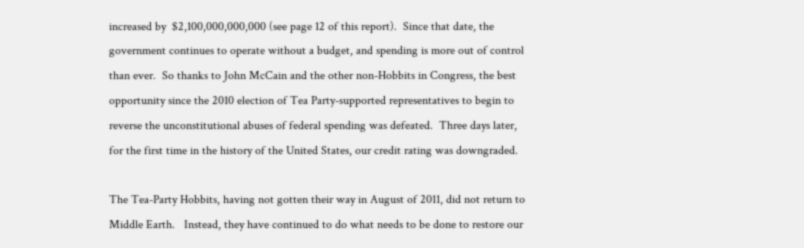increased by  $2,100,000,000,000 (see page 12 of this report).  Since that date, the government continues to operate without a budget, and spending is more out of control than ever.  So thanks to John McCain and the other non-Hobbits in Congress, the best opportunity since the 2010 election of Tea Party-supported representatives to begin to reverse the unconstitutional abuses of federal spending was defeated.  Three days later, for the first time in the history of the United States, our credit rating was downgraded.

The Tea-Party Hobbits, having not gotten their way in August of 2011, did not return to Middle Earth.   Instead, they have continued to do what needs to be done to restore our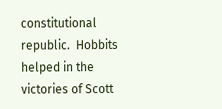constitutional republic.  Hobbits helped in the victories of Scott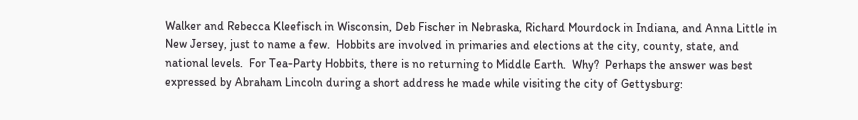Walker and Rebecca Kleefisch in Wisconsin, Deb Fischer in Nebraska, Richard Mourdock in Indiana, and Anna Little in New Jersey, just to name a few.  Hobbits are involved in primaries and elections at the city, county, state, and national levels.  For Tea-Party Hobbits, there is no returning to Middle Earth.  Why?  Perhaps the answer was best expressed by Abraham Lincoln during a short address he made while visiting the city of Gettysburg: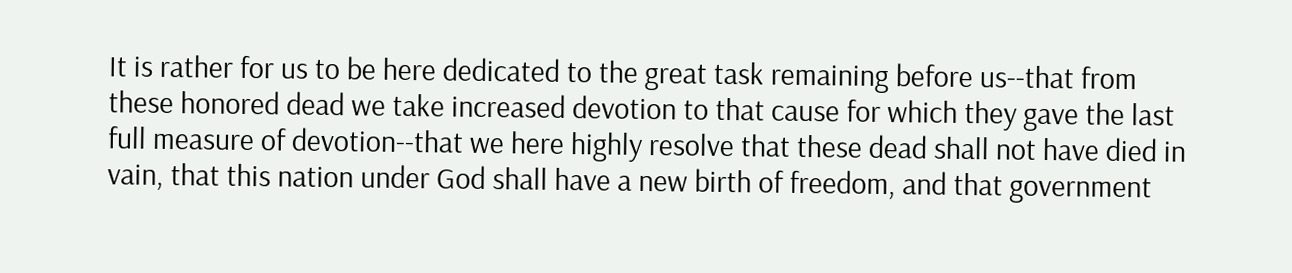It is rather for us to be here dedicated to the great task remaining before us--that from these honored dead we take increased devotion to that cause for which they gave the last full measure of devotion--that we here highly resolve that these dead shall not have died in vain, that this nation under God shall have a new birth of freedom, and that government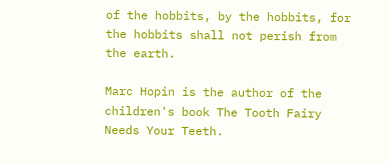of the hobbits, by the hobbits, for the hobbits shall not perish from the earth.

Marc Hopin is the author of the children's book The Tooth Fairy Needs Your Teeth.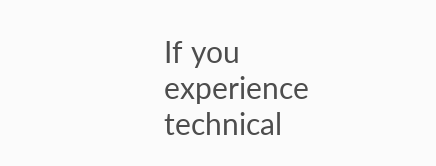If you experience technical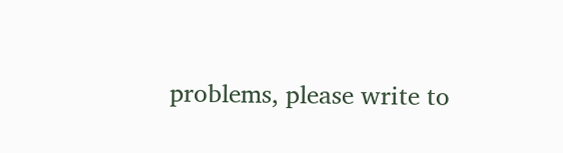problems, please write to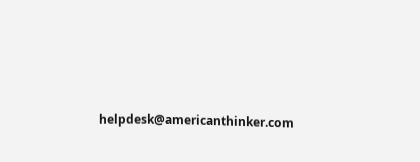helpdesk@americanthinker.com